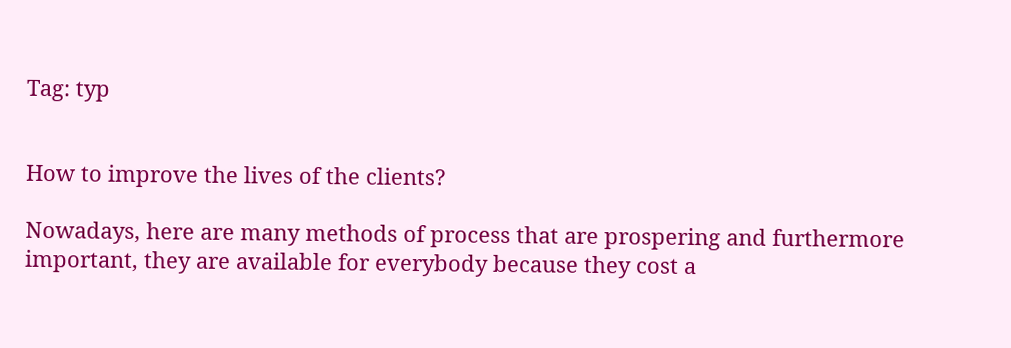Tag: typ


How to improve the lives of the clients?

Nowadays, here are many methods of process that are prospering and furthermore important, they are available for everybody because they cost a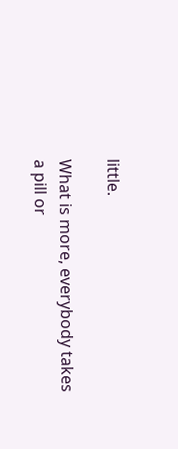little.

What is more, everybody takes a pill or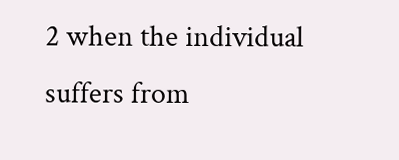2 when the individual suffers from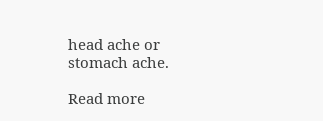head ache or stomach ache.

Read more